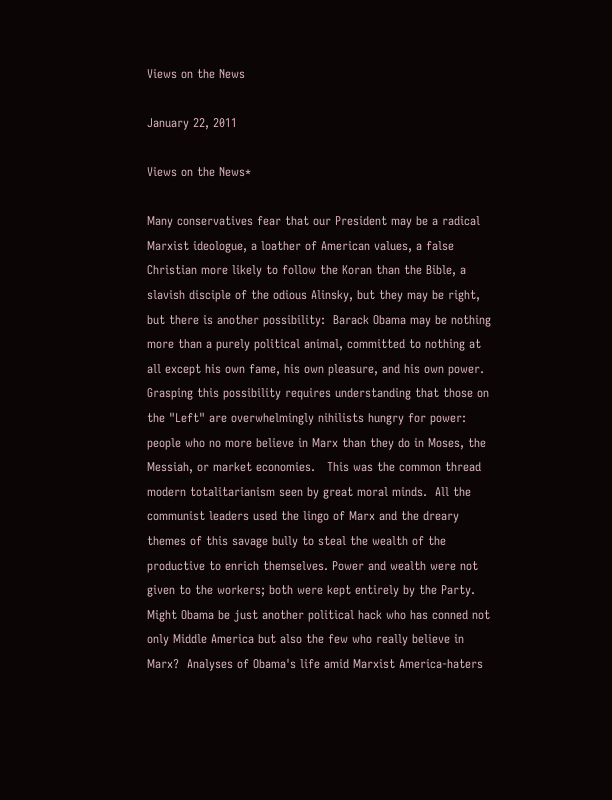Views on the News

January 22, 2011

Views on the News*

Many conservatives fear that our President may be a radical Marxist ideologue, a loather of American values, a false Christian more likely to follow the Koran than the Bible, a slavish disciple of the odious Alinsky, but they may be right, but there is another possibility:  Barack Obama may be nothing more than a purely political animal, committed to nothing at all except his own fame, his own pleasure, and his own power. Grasping this possibility requires understanding that those on the "Left" are overwhelmingly nihilists hungry for power:  people who no more believe in Marx than they do in Moses, the Messiah, or market economies.   This was the common thread modern totalitarianism seen by great moral minds.  All the communist leaders used the lingo of Marx and the dreary themes of this savage bully to steal the wealth of the productive to enrich themselves. Power and wealth were not given to the workers; both were kept entirely by the Party.  Might Obama be just another political hack who has conned not only Middle America but also the few who really believe in Marx?  Analyses of Obama's life amid Marxist America-haters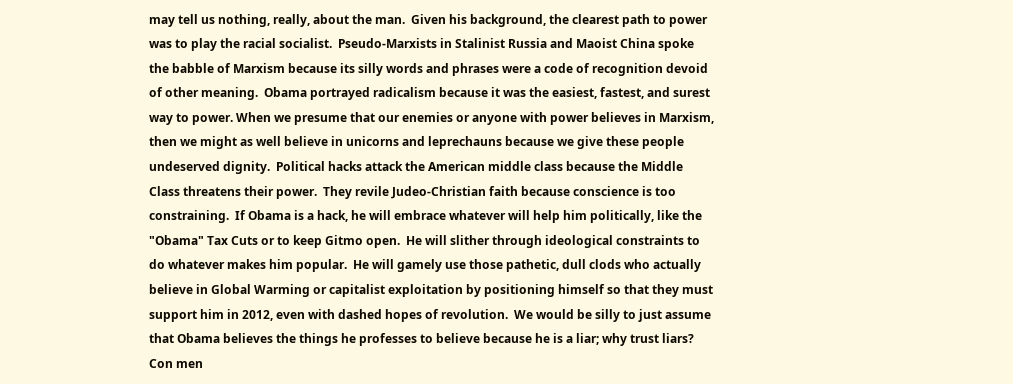may tell us nothing, really, about the man.  Given his background, the clearest path to power was to play the racial socialist.  Pseudo-Marxists in Stalinist Russia and Maoist China spoke the babble of Marxism because its silly words and phrases were a code of recognition devoid of other meaning.  Obama portrayed radicalism because it was the easiest, fastest, and surest way to power. When we presume that our enemies or anyone with power believes in Marxism, then we might as well believe in unicorns and leprechauns because we give these people undeserved dignity.  Political hacks attack the American middle class because the Middle Class threatens their power.  They revile Judeo-Christian faith because conscience is too constraining.  If Obama is a hack, he will embrace whatever will help him politically, like the "Obama" Tax Cuts or to keep Gitmo open.  He will slither through ideological constraints to do whatever makes him popular.  He will gamely use those pathetic, dull clods who actually believe in Global Warming or capitalist exploitation by positioning himself so that they must support him in 2012, even with dashed hopes of revolution.  We would be silly to just assume that Obama believes the things he professes to believe because he is a liar; why trust liars?  Con men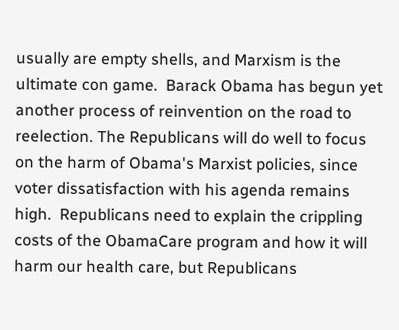usually are empty shells, and Marxism is the ultimate con game.  Barack Obama has begun yet another process of reinvention on the road to reelection. The Republicans will do well to focus on the harm of Obama's Marxist policies, since voter dissatisfaction with his agenda remains high.  Republicans need to explain the crippling costs of the ObamaCare program and how it will harm our health care, but Republicans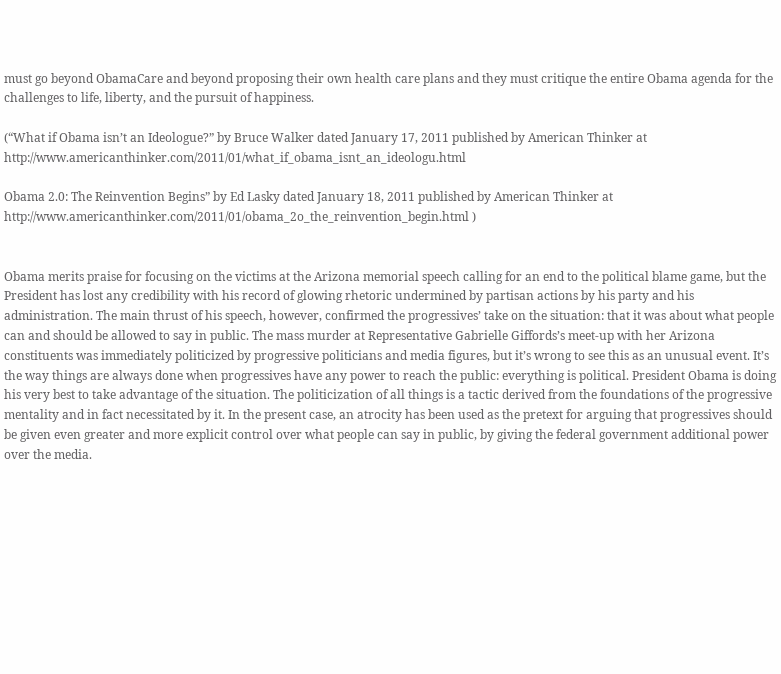must go beyond ObamaCare and beyond proposing their own health care plans and they must critique the entire Obama agenda for the challenges to life, liberty, and the pursuit of happiness.

(“What if Obama isn’t an Ideologue?” by Bruce Walker dated January 17, 2011 published by American Thinker at http://www.americanthinker.com/2011/01/what_if_obama_isnt_an_ideologu.html

Obama 2.0: The Reinvention Begins” by Ed Lasky dated January 18, 2011 published by American Thinker at http://www.americanthinker.com/2011/01/obama_2o_the_reinvention_begin.html )


Obama merits praise for focusing on the victims at the Arizona memorial speech calling for an end to the political blame game, but the President has lost any credibility with his record of glowing rhetoric undermined by partisan actions by his party and his administration. The main thrust of his speech, however, confirmed the progressives’ take on the situation: that it was about what people can and should be allowed to say in public. The mass murder at Representative Gabrielle Giffords’s meet-up with her Arizona constituents was immediately politicized by progressive politicians and media figures, but it’s wrong to see this as an unusual event. It’s the way things are always done when progressives have any power to reach the public: everything is political. President Obama is doing his very best to take advantage of the situation. The politicization of all things is a tactic derived from the foundations of the progressive mentality and in fact necessitated by it. In the present case, an atrocity has been used as the pretext for arguing that progressives should be given even greater and more explicit control over what people can say in public, by giving the federal government additional power over the media.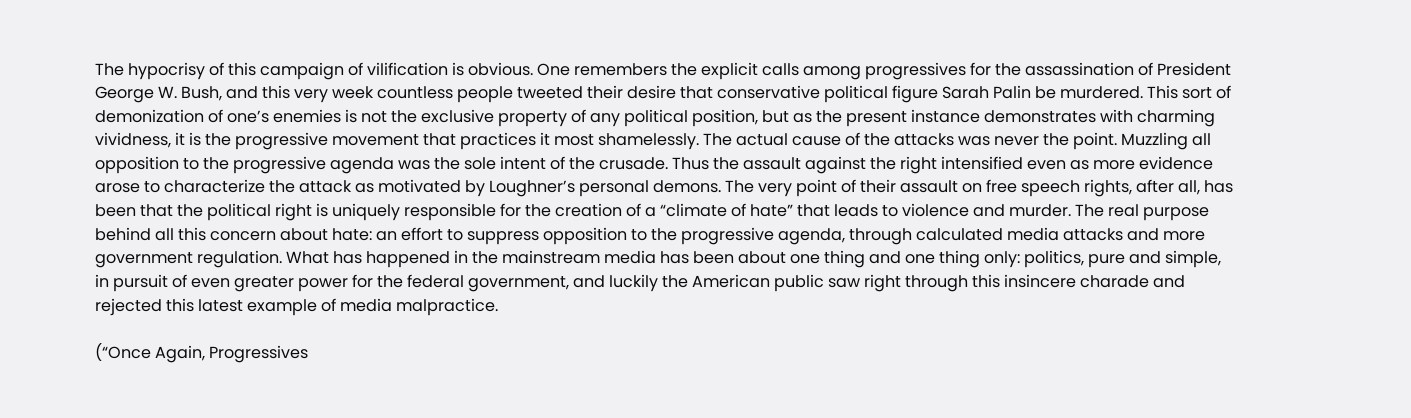The hypocrisy of this campaign of vilification is obvious. One remembers the explicit calls among progressives for the assassination of President George W. Bush, and this very week countless people tweeted their desire that conservative political figure Sarah Palin be murdered. This sort of demonization of one’s enemies is not the exclusive property of any political position, but as the present instance demonstrates with charming vividness, it is the progressive movement that practices it most shamelessly. The actual cause of the attacks was never the point. Muzzling all opposition to the progressive agenda was the sole intent of the crusade. Thus the assault against the right intensified even as more evidence arose to characterize the attack as motivated by Loughner’s personal demons. The very point of their assault on free speech rights, after all, has been that the political right is uniquely responsible for the creation of a “climate of hate” that leads to violence and murder. The real purpose behind all this concern about hate: an effort to suppress opposition to the progressive agenda, through calculated media attacks and more government regulation. What has happened in the mainstream media has been about one thing and one thing only: politics, pure and simple, in pursuit of even greater power for the federal government, and luckily the American public saw right through this insincere charade and rejected this latest example of media malpractice.

(“Once Again, Progressives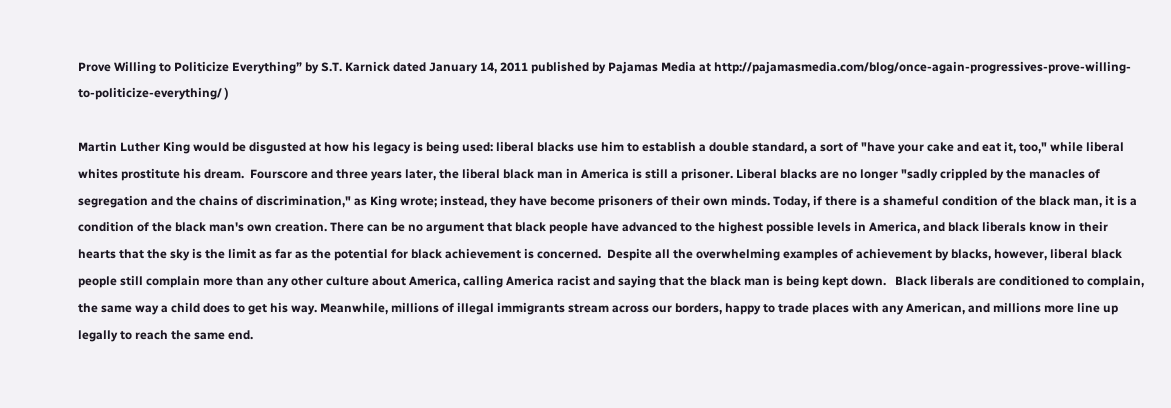Prove Willing to Politicize Everything” by S.T. Karnick dated January 14, 2011 published by Pajamas Media at http://pajamasmedia.com/blog/once-again-progressives-prove-willing-to-politicize-everything/ )

Martin Luther King would be disgusted at how his legacy is being used: liberal blacks use him to establish a double standard, a sort of "have your cake and eat it, too," while liberal whites prostitute his dream.  Fourscore and three years later, the liberal black man in America is still a prisoner. Liberal blacks are no longer "sadly crippled by the manacles of segregation and the chains of discrimination," as King wrote; instead, they have become prisoners of their own minds. Today, if there is a shameful condition of the black man, it is a condition of the black man's own creation. There can be no argument that black people have advanced to the highest possible levels in America, and black liberals know in their hearts that the sky is the limit as far as the potential for black achievement is concerned.  Despite all the overwhelming examples of achievement by blacks, however, liberal black people still complain more than any other culture about America, calling America racist and saying that the black man is being kept down.   Black liberals are conditioned to complain, the same way a child does to get his way. Meanwhile, millions of illegal immigrants stream across our borders, happy to trade places with any American, and millions more line up legally to reach the same end.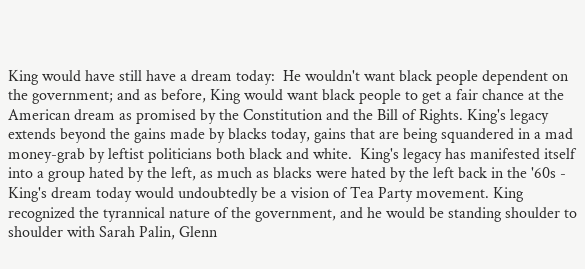King would have still have a dream today:  He wouldn't want black people dependent on the government; and as before, King would want black people to get a fair chance at the American dream as promised by the Constitution and the Bill of Rights. King's legacy extends beyond the gains made by blacks today, gains that are being squandered in a mad money-grab by leftist politicians both black and white.  King's legacy has manifested itself into a group hated by the left, as much as blacks were hated by the left back in the '60s - King's dream today would undoubtedly be a vision of Tea Party movement. King recognized the tyrannical nature of the government, and he would be standing shoulder to shoulder with Sarah Palin, Glenn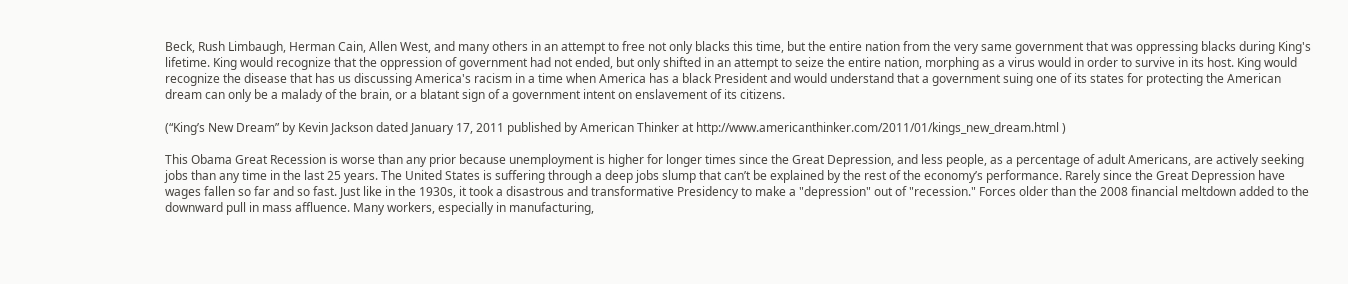Beck, Rush Limbaugh, Herman Cain, Allen West, and many others in an attempt to free not only blacks this time, but the entire nation from the very same government that was oppressing blacks during King's lifetime. King would recognize that the oppression of government had not ended, but only shifted in an attempt to seize the entire nation, morphing as a virus would in order to survive in its host. King would recognize the disease that has us discussing America's racism in a time when America has a black President and would understand that a government suing one of its states for protecting the American dream can only be a malady of the brain, or a blatant sign of a government intent on enslavement of its citizens.

(“King’s New Dream” by Kevin Jackson dated January 17, 2011 published by American Thinker at http://www.americanthinker.com/2011/01/kings_new_dream.html )

This Obama Great Recession is worse than any prior because unemployment is higher for longer times since the Great Depression, and less people, as a percentage of adult Americans, are actively seeking jobs than any time in the last 25 years. The United States is suffering through a deep jobs slump that can’t be explained by the rest of the economy’s performance. Rarely since the Great Depression have wages fallen so far and so fast. Just like in the 1930s, it took a disastrous and transformative Presidency to make a "depression" out of "recession." Forces older than the 2008 financial meltdown added to the downward pull in mass affluence. Many workers, especially in manufacturing,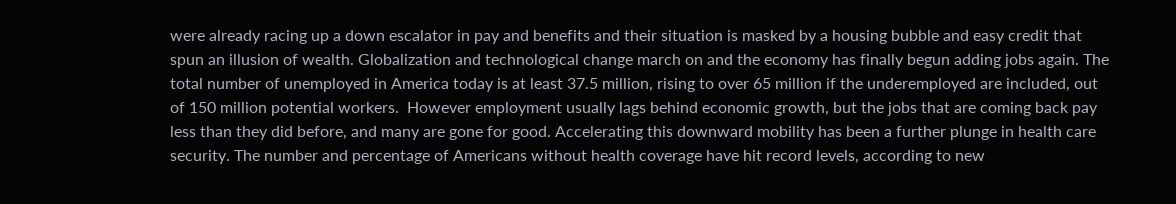were already racing up a down escalator in pay and benefits and their situation is masked by a housing bubble and easy credit that spun an illusion of wealth. Globalization and technological change march on and the economy has finally begun adding jobs again. The total number of unemployed in America today is at least 37.5 million, rising to over 65 million if the underemployed are included, out of 150 million potential workers.  However employment usually lags behind economic growth, but the jobs that are coming back pay less than they did before, and many are gone for good. Accelerating this downward mobility has been a further plunge in health care security. The number and percentage of Americans without health coverage have hit record levels, according to new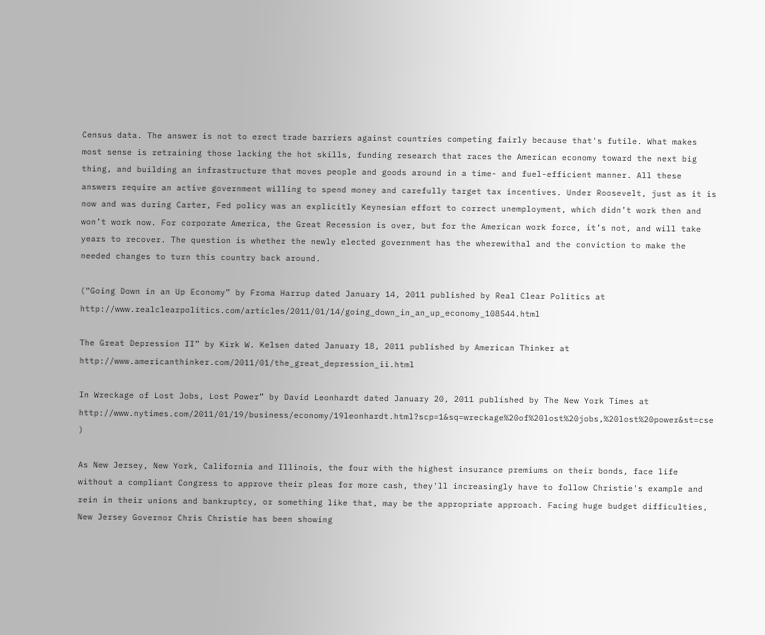Census data. The answer is not to erect trade barriers against countries competing fairly because that's futile. What makes most sense is retraining those lacking the hot skills, funding research that races the American economy toward the next big thing, and building an infrastructure that moves people and goods around in a time- and fuel-efficient manner. All these answers require an active government willing to spend money and carefully target tax incentives. Under Roosevelt, just as it is now and was during Carter, Fed policy was an explicitly Keynesian effort to correct unemployment, which didn’t work then and won’t work now. For corporate America, the Great Recession is over, but for the American work force, it’s not, and will take years to recover. The question is whether the newly elected government has the wherewithal and the conviction to make the needed changes to turn this country back around.

(“Going Down in an Up Economy” by Froma Harrup dated January 14, 2011 published by Real Clear Politics at http://www.realclearpolitics.com/articles/2011/01/14/going_down_in_an_up_economy_108544.html

The Great Depression II” by Kirk W. Kelsen dated January 18, 2011 published by American Thinker at http://www.americanthinker.com/2011/01/the_great_depression_ii.html

In Wreckage of Lost Jobs, Lost Power” by David Leonhardt dated January 20, 2011 published by The New York Times at http://www.nytimes.com/2011/01/19/business/economy/19leonhardt.html?scp=1&sq=wreckage%20of%20lost%20jobs,%20lost%20power&st=cse )

As New Jersey, New York, California and Illinois, the four with the highest insurance premiums on their bonds, face life without a compliant Congress to approve their pleas for more cash, they'll increasingly have to follow Christie's example and rein in their unions and bankruptcy, or something like that, may be the appropriate approach. Facing huge budget difficulties, New Jersey Governor Chris Christie has been showing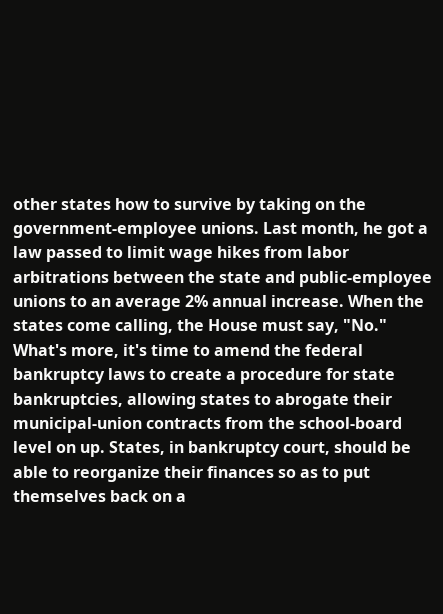other states how to survive by taking on the government-employee unions. Last month, he got a law passed to limit wage hikes from labor arbitrations between the state and public-employee unions to an average 2% annual increase. When the states come calling, the House must say, "No." What's more, it's time to amend the federal bankruptcy laws to create a procedure for state bankruptcies, allowing states to abrogate their municipal-union contracts from the school-board level on up. States, in bankruptcy court, should be able to reorganize their finances so as to put themselves back on a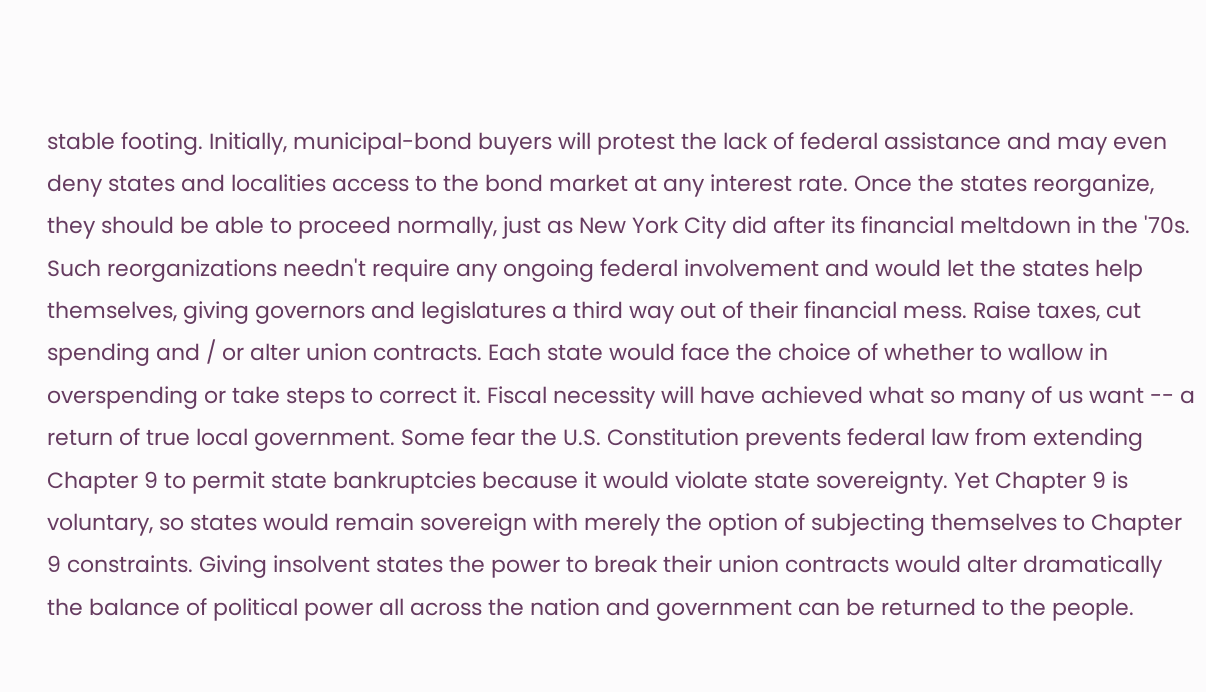stable footing. Initially, municipal-bond buyers will protest the lack of federal assistance and may even deny states and localities access to the bond market at any interest rate. Once the states reorganize, they should be able to proceed normally, just as New York City did after its financial meltdown in the '70s. Such reorganizations needn't require any ongoing federal involvement and would let the states help themselves, giving governors and legislatures a third way out of their financial mess. Raise taxes, cut spending and / or alter union contracts. Each state would face the choice of whether to wallow in overspending or take steps to correct it. Fiscal necessity will have achieved what so many of us want -- a return of true local government. Some fear the U.S. Constitution prevents federal law from extending Chapter 9 to permit state bankruptcies because it would violate state sovereignty. Yet Chapter 9 is voluntary, so states would remain sovereign with merely the option of subjecting themselves to Chapter 9 constraints. Giving insolvent states the power to break their union contracts would alter dramatically the balance of political power all across the nation and government can be returned to the people.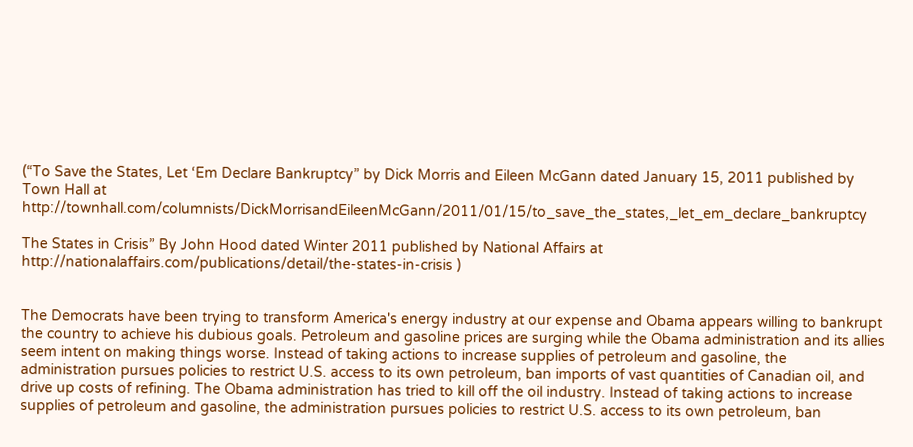(“To Save the States, Let ‘Em Declare Bankruptcy” by Dick Morris and Eileen McGann dated January 15, 2011 published by Town Hall at http://townhall.com/columnists/DickMorrisandEileenMcGann/2011/01/15/to_save_the_states,_let_em_declare_bankruptcy

The States in Crisis” By John Hood dated Winter 2011 published by National Affairs at http://nationalaffairs.com/publications/detail/the-states-in-crisis )


The Democrats have been trying to transform America's energy industry at our expense and Obama appears willing to bankrupt the country to achieve his dubious goals. Petroleum and gasoline prices are surging while the Obama administration and its allies seem intent on making things worse. Instead of taking actions to increase supplies of petroleum and gasoline, the administration pursues policies to restrict U.S. access to its own petroleum, ban imports of vast quantities of Canadian oil, and drive up costs of refining. The Obama administration has tried to kill off the oil industry. Instead of taking actions to increase supplies of petroleum and gasoline, the administration pursues policies to restrict U.S. access to its own petroleum, ban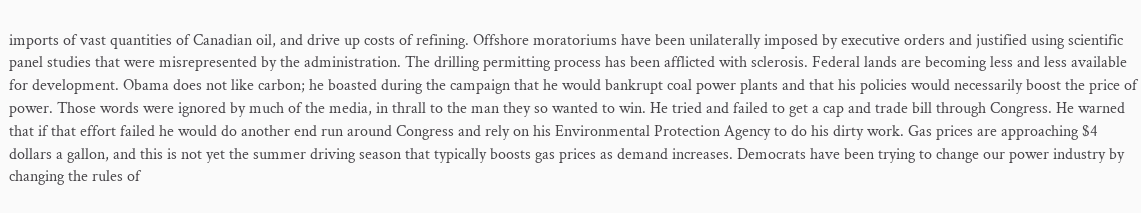imports of vast quantities of Canadian oil, and drive up costs of refining. Offshore moratoriums have been unilaterally imposed by executive orders and justified using scientific panel studies that were misrepresented by the administration. The drilling permitting process has been afflicted with sclerosis. Federal lands are becoming less and less available for development. Obama does not like carbon; he boasted during the campaign that he would bankrupt coal power plants and that his policies would necessarily boost the price of power. Those words were ignored by much of the media, in thrall to the man they so wanted to win. He tried and failed to get a cap and trade bill through Congress. He warned that if that effort failed he would do another end run around Congress and rely on his Environmental Protection Agency to do his dirty work. Gas prices are approaching $4 dollars a gallon, and this is not yet the summer driving season that typically boosts gas prices as demand increases. Democrats have been trying to change our power industry by changing the rules of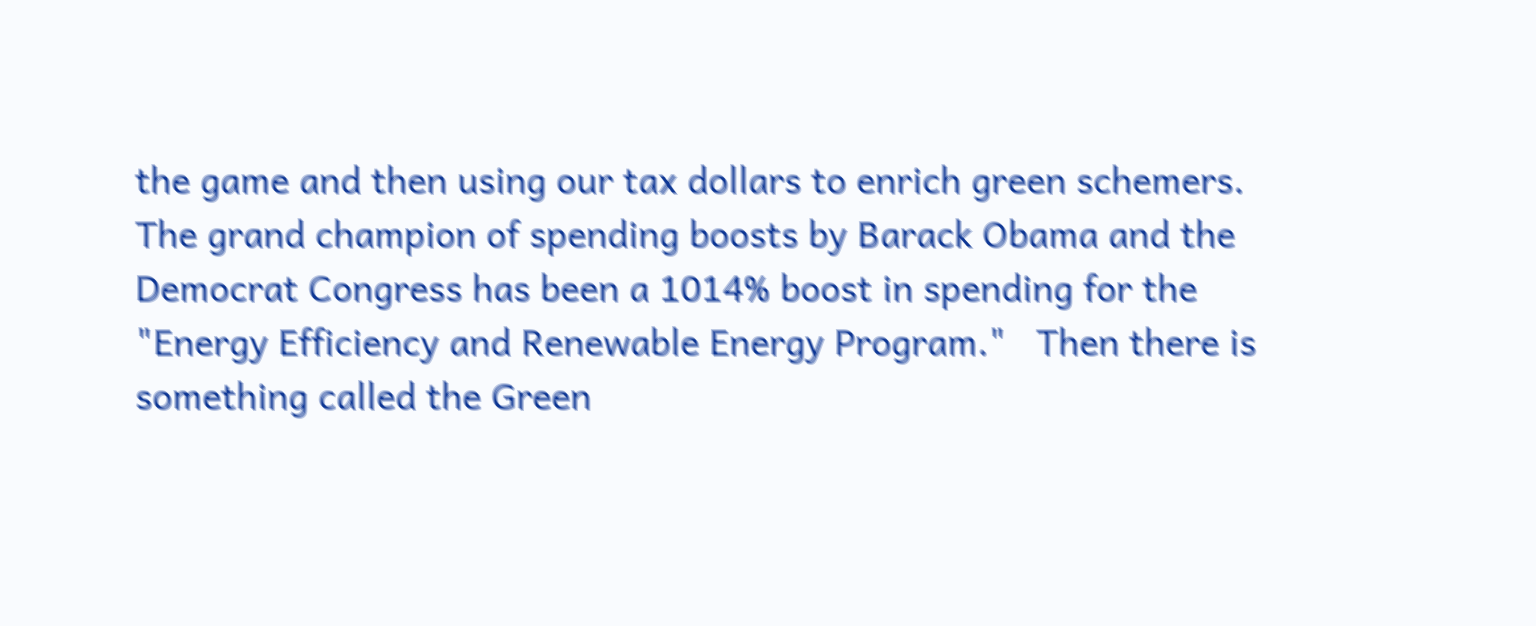the game and then using our tax dollars to enrich green schemers. The grand champion of spending boosts by Barack Obama and the Democrat Congress has been a 1014% boost in spending for the "Energy Efficiency and Renewable Energy Program."   Then there is something called the Green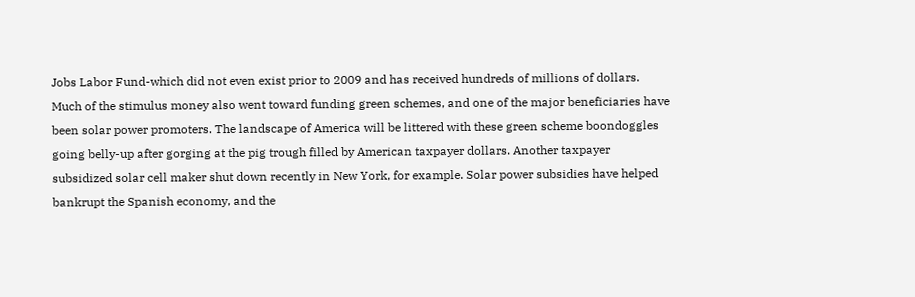Jobs Labor Fund-which did not even exist prior to 2009 and has received hundreds of millions of dollars. Much of the stimulus money also went toward funding green schemes, and one of the major beneficiaries have been solar power promoters. The landscape of America will be littered with these green scheme boondoggles going belly-up after gorging at the pig trough filled by American taxpayer dollars. Another taxpayer subsidized solar cell maker shut down recently in New York, for example. Solar power subsidies have helped bankrupt the Spanish economy, and the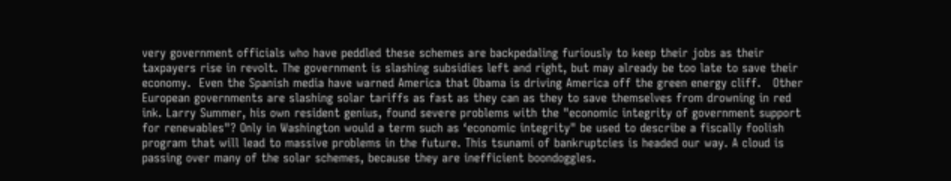very government officials who have peddled these schemes are backpedaling furiously to keep their jobs as their taxpayers rise in revolt. The government is slashing subsidies left and right, but may already be too late to save their economy.  Even the Spanish media have warned America that Obama is driving America off the green energy cliff.   Other European governments are slashing solar tariffs as fast as they can as they to save themselves from drowning in red ink. Larry Summer, his own resident genius, found severe problems with the "economic integrity of government support for renewables"? Only in Washington would a term such as ‘economic integrity" be used to describe a fiscally foolish program that will lead to massive problems in the future. This tsunami of bankruptcies is headed our way. A cloud is passing over many of the solar schemes, because they are inefficient boondoggles.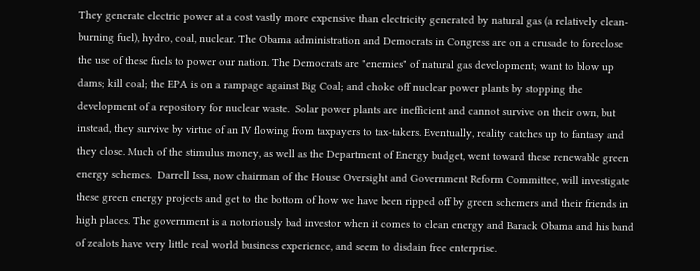They generate electric power at a cost vastly more expensive than electricity generated by natural gas (a relatively clean-burning fuel), hydro, coal, nuclear. The Obama administration and Democrats in Congress are on a crusade to foreclose the use of these fuels to power our nation. The Democrats are "enemies" of natural gas development; want to blow up dams; kill coal; the EPA is on a rampage against Big Coal; and choke off nuclear power plants by stopping the development of a repository for nuclear waste.  Solar power plants are inefficient and cannot survive on their own, but instead, they survive by virtue of an IV flowing from taxpayers to tax-takers. Eventually, reality catches up to fantasy and they close. Much of the stimulus money, as well as the Department of Energy budget, went toward these renewable green energy schemes.  Darrell Issa, now chairman of the House Oversight and Government Reform Committee, will investigate these green energy projects and get to the bottom of how we have been ripped off by green schemers and their friends in high places. The government is a notoriously bad investor when it comes to clean energy and Barack Obama and his band of zealots have very little real world business experience, and seem to disdain free enterprise.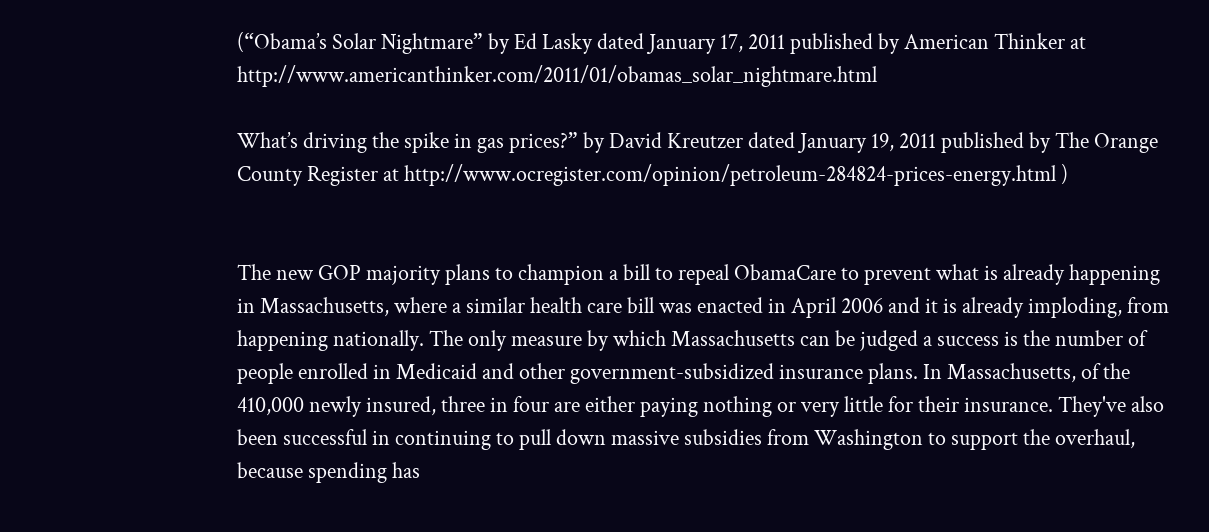(“Obama’s Solar Nightmare” by Ed Lasky dated January 17, 2011 published by American Thinker at http://www.americanthinker.com/2011/01/obamas_solar_nightmare.html

What’s driving the spike in gas prices?” by David Kreutzer dated January 19, 2011 published by The Orange County Register at http://www.ocregister.com/opinion/petroleum-284824-prices-energy.html )


The new GOP majority plans to champion a bill to repeal ObamaCare to prevent what is already happening in Massachusetts, where a similar health care bill was enacted in April 2006 and it is already imploding, from happening nationally. The only measure by which Massachusetts can be judged a success is the number of people enrolled in Medicaid and other government-subsidized insurance plans. In Massachusetts, of the 410,000 newly insured, three in four are either paying nothing or very little for their insurance. They've also been successful in continuing to pull down massive subsidies from Washington to support the overhaul, because spending has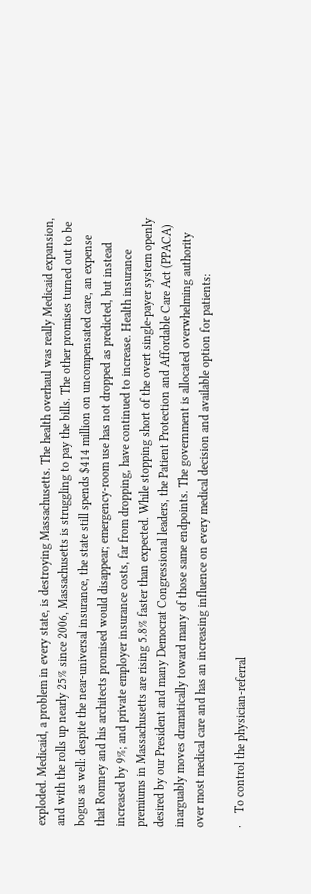exploded. Medicaid, a problem in every state, is destroying Massachusetts. The health overhaul was really Medicaid expansion, and with the rolls up nearly 25% since 2006, Massachusetts is struggling to pay the bills. The other promises turned out to be bogus as well: despite the near-universal insurance, the state still spends $414 million on uncompensated care, an expense that Romney and his architects promised would disappear; emergency-room use has not dropped as predicted, but instead increased by 9%; and private employer insurance costs, far from dropping, have continued to increase. Health insurance premiums in Massachusetts are rising 5.8% faster than expected. While stopping short of the overt single-payer system openly desired by our President and many Democrat Congressional leaders, the Patient Protection and Affordable Care Act (PPACA) inarguably moves dramatically toward many of those same endpoints. The government is allocated overwhelming authority over most medical care and has an increasing influence on every medical decision and available option for patients:

·    To control the physician-referral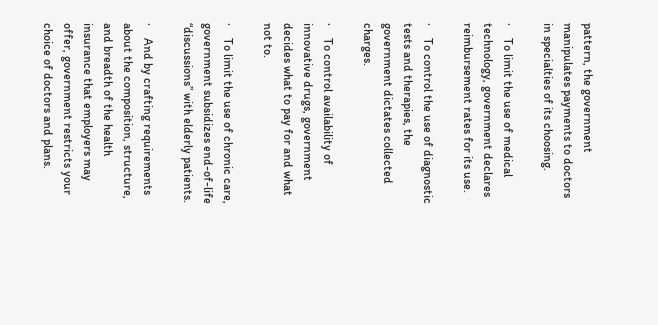pattern, the government manipulates payments to doctors in specialties of its choosing.

·    To limit the use of medical technology, government declares reimbursement rates for its use.

·    To control the use of diagnostic tests and therapies, the government dictates collected charges.

·    To control availability of innovative drugs, government decides what to pay for and what not to.

·    To limit the use of chronic care, government subsidizes end-of-life “discussions” with elderly patients.

·    And by crafting requirements about the composition, structure, and breadth of the health insurance that employers may offer, government restricts your choice of doctors and plans.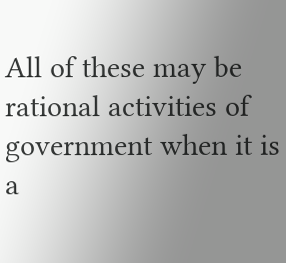All of these may be rational activities of government when it is a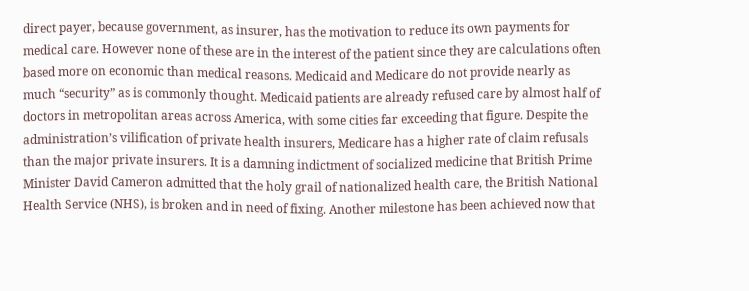direct payer, because government, as insurer, has the motivation to reduce its own payments for medical care. However none of these are in the interest of the patient since they are calculations often based more on economic than medical reasons. Medicaid and Medicare do not provide nearly as much “security” as is commonly thought. Medicaid patients are already refused care by almost half of doctors in metropolitan areas across America, with some cities far exceeding that figure. Despite the administration’s vilification of private health insurers, Medicare has a higher rate of claim refusals than the major private insurers. It is a damning indictment of socialized medicine that British Prime Minister David Cameron admitted that the holy grail of nationalized health care, the British National Health Service (NHS), is broken and in need of fixing. Another milestone has been achieved now that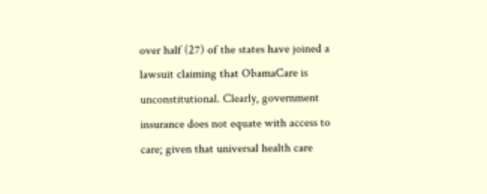over half (27) of the states have joined a lawsuit claiming that ObamaCare is unconstitutional. Clearly, government insurance does not equate with access to care; given that universal health care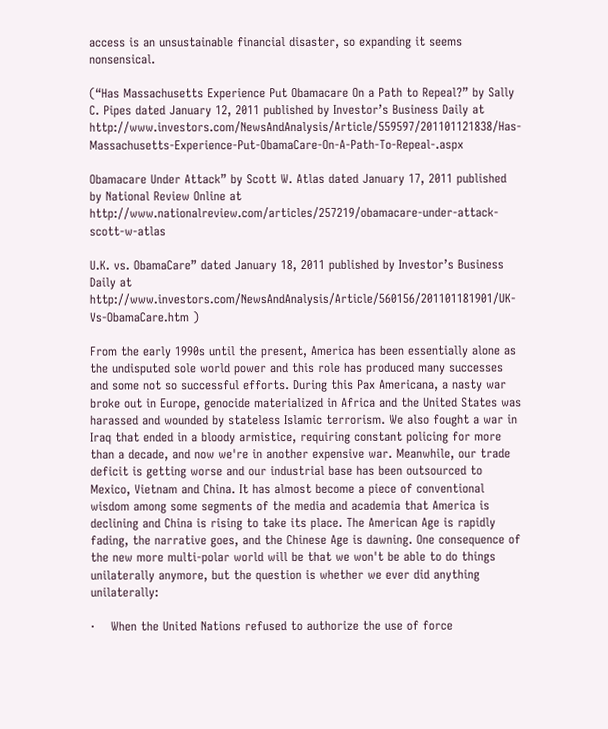access is an unsustainable financial disaster, so expanding it seems nonsensical.

(“Has Massachusetts Experience Put Obamacare On a Path to Repeal?” by Sally C. Pipes dated January 12, 2011 published by Investor’s Business Daily at http://www.investors.com/NewsAndAnalysis/Article/559597/201101121838/Has-Massachusetts-Experience-Put-ObamaCare-On-A-Path-To-Repeal-.aspx

Obamacare Under Attack” by Scott W. Atlas dated January 17, 2011 published by National Review Online at http://www.nationalreview.com/articles/257219/obamacare-under-attack-scott-w-atlas

U.K. vs. ObamaCare” dated January 18, 2011 published by Investor’s Business Daily at http://www.investors.com/NewsAndAnalysis/Article/560156/201101181901/UK-Vs-ObamaCare.htm )

From the early 1990s until the present, America has been essentially alone as the undisputed sole world power and this role has produced many successes and some not so successful efforts. During this Pax Americana, a nasty war broke out in Europe, genocide materialized in Africa and the United States was harassed and wounded by stateless Islamic terrorism. We also fought a war in Iraq that ended in a bloody armistice, requiring constant policing for more than a decade, and now we're in another expensive war. Meanwhile, our trade deficit is getting worse and our industrial base has been outsourced to Mexico, Vietnam and China. It has almost become a piece of conventional wisdom among some segments of the media and academia that America is declining and China is rising to take its place. The American Age is rapidly fading, the narrative goes, and the Chinese Age is dawning. One consequence of the new more multi-polar world will be that we won't be able to do things unilaterally anymore, but the question is whether we ever did anything unilaterally:

·    When the United Nations refused to authorize the use of force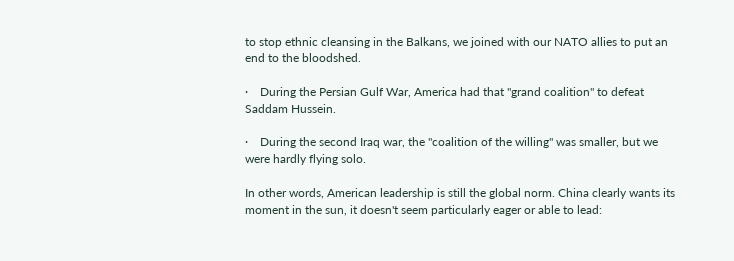to stop ethnic cleansing in the Balkans, we joined with our NATO allies to put an end to the bloodshed.

·    During the Persian Gulf War, America had that "grand coalition" to defeat Saddam Hussein.

·    During the second Iraq war, the "coalition of the willing" was smaller, but we were hardly flying solo.

In other words, American leadership is still the global norm. China clearly wants its moment in the sun, it doesn't seem particularly eager or able to lead: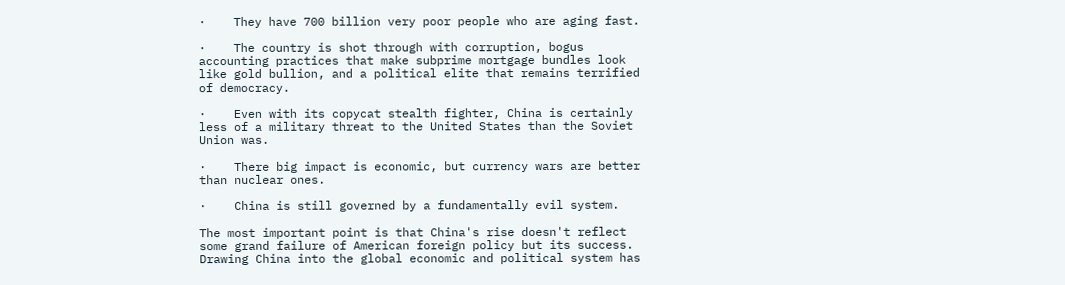·    They have 700 billion very poor people who are aging fast.

·    The country is shot through with corruption, bogus accounting practices that make subprime mortgage bundles look like gold bullion, and a political elite that remains terrified of democracy.

·    Even with its copycat stealth fighter, China is certainly less of a military threat to the United States than the Soviet Union was.

·    There big impact is economic, but currency wars are better than nuclear ones.

·    China is still governed by a fundamentally evil system.

The most important point is that China's rise doesn't reflect some grand failure of American foreign policy but its success. Drawing China into the global economic and political system has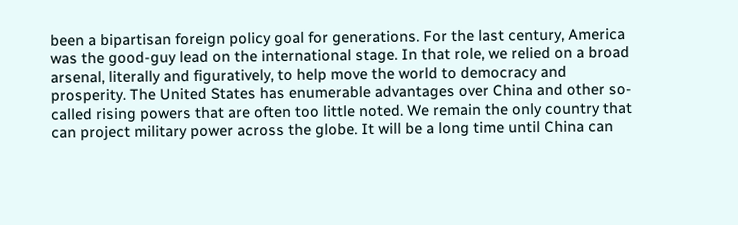been a bipartisan foreign policy goal for generations. For the last century, America was the good-guy lead on the international stage. In that role, we relied on a broad arsenal, literally and figuratively, to help move the world to democracy and prosperity. The United States has enumerable advantages over China and other so-called rising powers that are often too little noted. We remain the only country that can project military power across the globe. It will be a long time until China can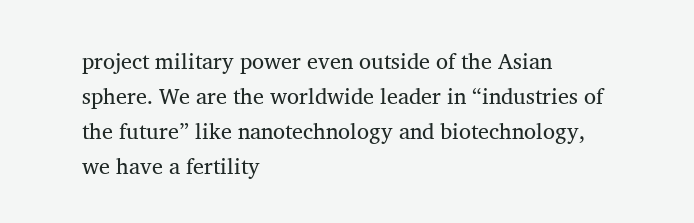project military power even outside of the Asian sphere. We are the worldwide leader in “industries of the future” like nanotechnology and biotechnology, we have a fertility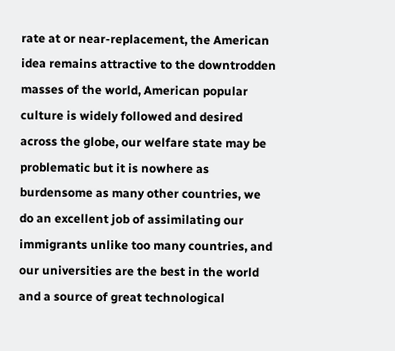rate at or near-replacement, the American idea remains attractive to the downtrodden masses of the world, American popular culture is widely followed and desired across the globe, our welfare state may be problematic but it is nowhere as burdensome as many other countries, we do an excellent job of assimilating our immigrants unlike too many countries, and our universities are the best in the world and a source of great technological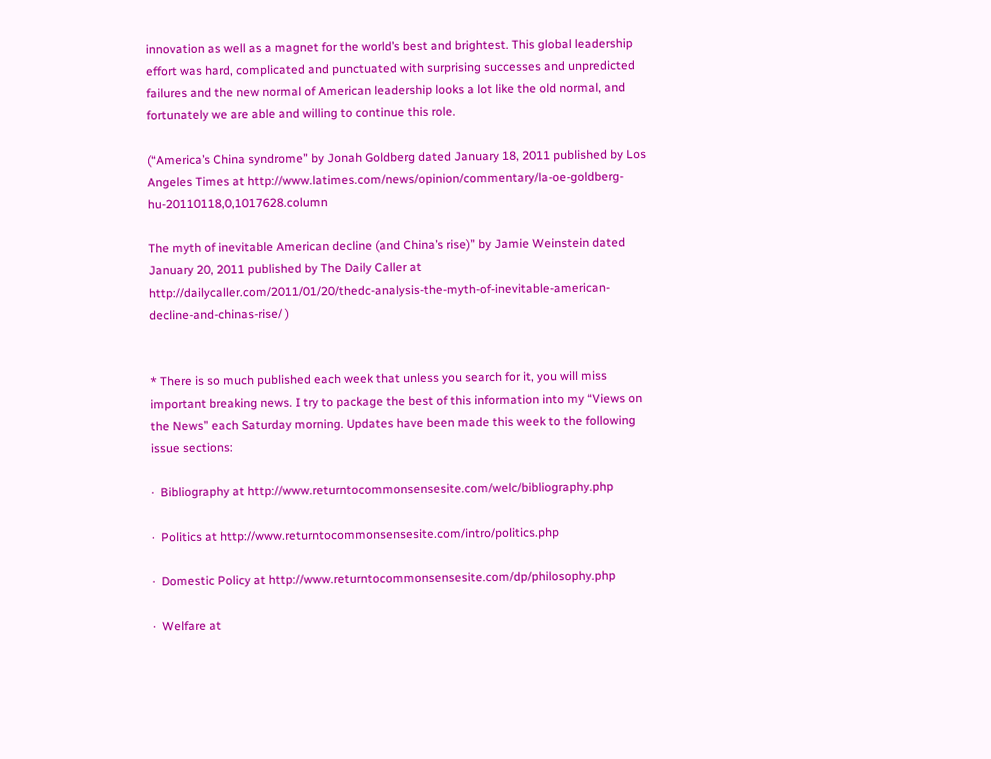innovation as well as a magnet for the world’s best and brightest. This global leadership effort was hard, complicated and punctuated with surprising successes and unpredicted failures and the new normal of American leadership looks a lot like the old normal, and fortunately we are able and willing to continue this role.

(“America’s China syndrome” by Jonah Goldberg dated January 18, 2011 published by Los Angeles Times at http://www.latimes.com/news/opinion/commentary/la-oe-goldberg-hu-20110118,0,1017628.column

The myth of inevitable American decline (and China’s rise)” by Jamie Weinstein dated January 20, 2011 published by The Daily Caller at http://dailycaller.com/2011/01/20/thedc-analysis-the-myth-of-inevitable-american-decline-and-chinas-rise/ )


* There is so much published each week that unless you search for it, you will miss important breaking news. I try to package the best of this information into my “Views on the News” each Saturday morning. Updates have been made this week to the following issue sections:

·  Bibliography at http://www.returntocommonsensesite.com/welc/bibliography.php

·  Politics at http://www.returntocommonsensesite.com/intro/politics.php

·  Domestic Policy at http://www.returntocommonsensesite.com/dp/philosophy.php

·  Welfare at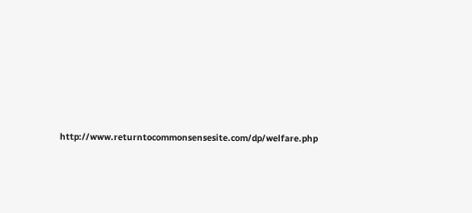http://www.returntocommonsensesite.com/dp/welfare.php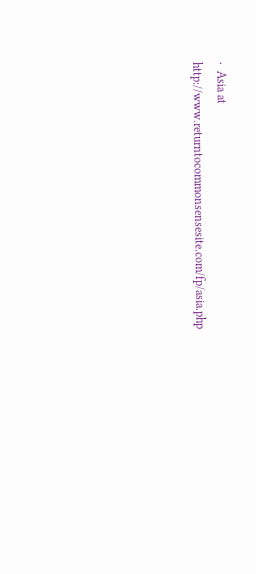·  Asia at http://www.returntocommonsensesite.com/fp/asia.php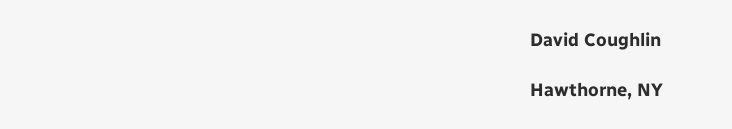David Coughlin

Hawthorne, NY